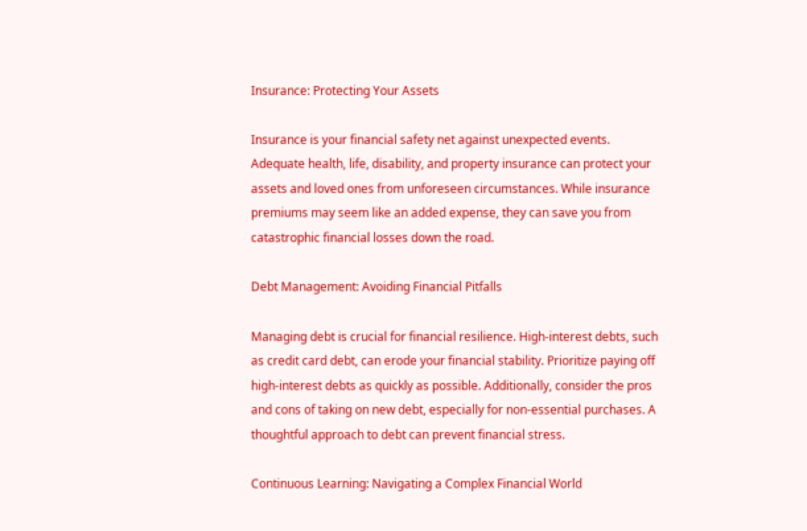Insurance: Protecting Your Assets

Insurance is your financial safety net against unexpected events. Adequate health, life, disability, and property insurance can protect your assets and loved ones from unforeseen circumstances. While insurance premiums may seem like an added expense, they can save you from catastrophic financial losses down the road.

Debt Management: Avoiding Financial Pitfalls

Managing debt is crucial for financial resilience. High-interest debts, such as credit card debt, can erode your financial stability. Prioritize paying off high-interest debts as quickly as possible. Additionally, consider the pros and cons of taking on new debt, especially for non-essential purchases. A thoughtful approach to debt can prevent financial stress.

Continuous Learning: Navigating a Complex Financial World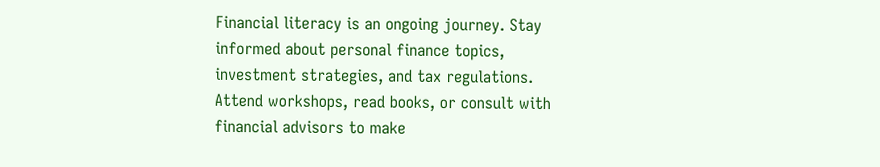Financial literacy is an ongoing journey. Stay informed about personal finance topics, investment strategies, and tax regulations. Attend workshops, read books, or consult with financial advisors to make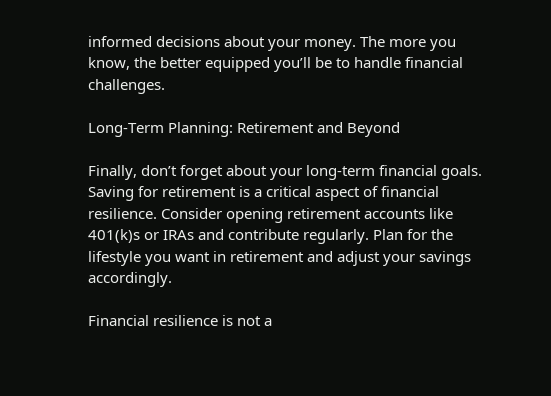informed decisions about your money. The more you know, the better equipped you’ll be to handle financial challenges.

Long-Term Planning: Retirement and Beyond

Finally, don’t forget about your long-term financial goals. Saving for retirement is a critical aspect of financial resilience. Consider opening retirement accounts like 401(k)s or IRAs and contribute regularly. Plan for the lifestyle you want in retirement and adjust your savings accordingly.

Financial resilience is not a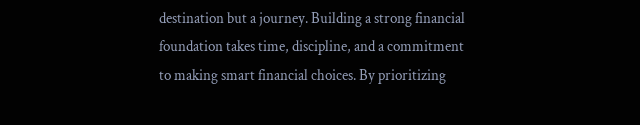destination but a journey. Building a strong financial foundation takes time, discipline, and a commitment to making smart financial choices. By prioritizing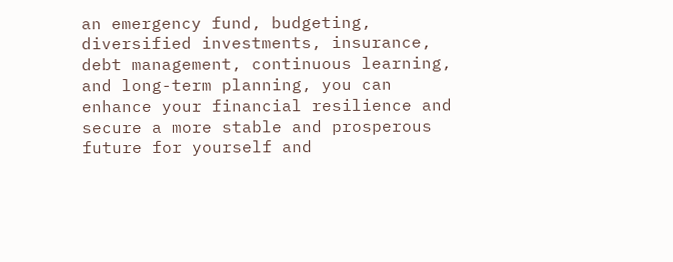an emergency fund, budgeting, diversified investments, insurance, debt management, continuous learning, and long-term planning, you can enhance your financial resilience and secure a more stable and prosperous future for yourself and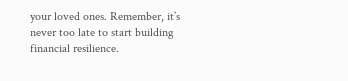your loved ones. Remember, it’s never too late to start building financial resilience.